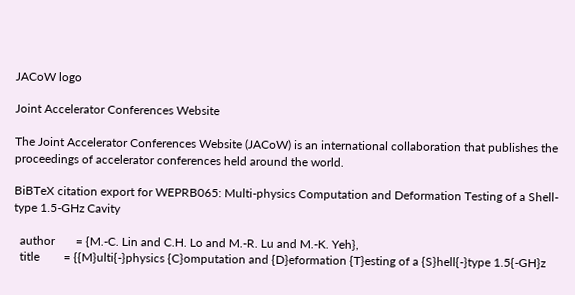JACoW logo

Joint Accelerator Conferences Website

The Joint Accelerator Conferences Website (JACoW) is an international collaboration that publishes the proceedings of accelerator conferences held around the world.

BiBTeX citation export for WEPRB065: Multi-physics Computation and Deformation Testing of a Shell-type 1.5-GHz Cavity

  author       = {M.-C. Lin and C.H. Lo and M.-R. Lu and M.-K. Yeh},
  title        = {{M}ulti{-}physics {C}omputation and {D}eformation {T}esting of a {S}hell{-}type 1.5{-GH}z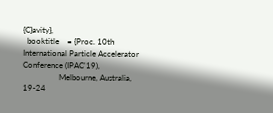{C}avity},
  booktitle    = {Proc. 10th International Particle Accelerator Conference (IPAC'19),
                  Melbourne, Australia, 19-24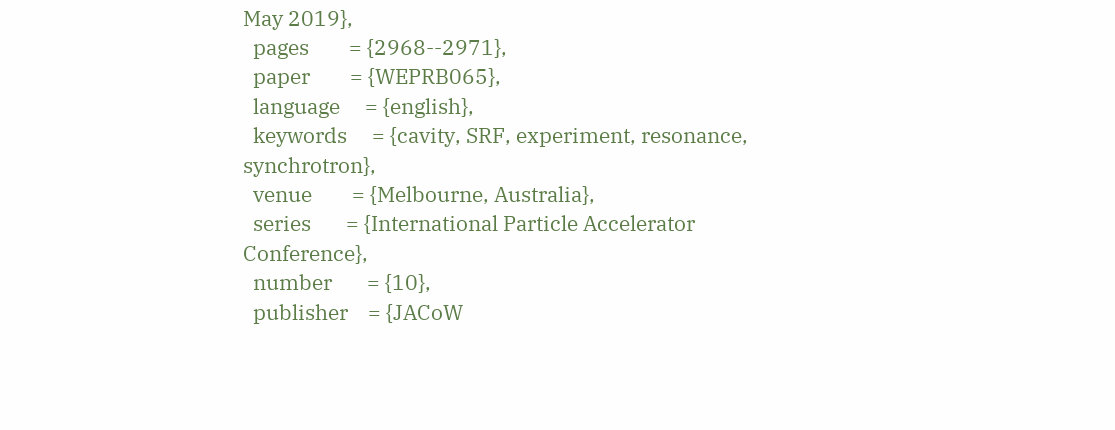May 2019},
  pages        = {2968--2971},
  paper        = {WEPRB065},
  language     = {english},
  keywords     = {cavity, SRF, experiment, resonance, synchrotron},
  venue        = {Melbourne, Australia},
  series       = {International Particle Accelerator Conference},
  number       = {10},
  publisher    = {JACoW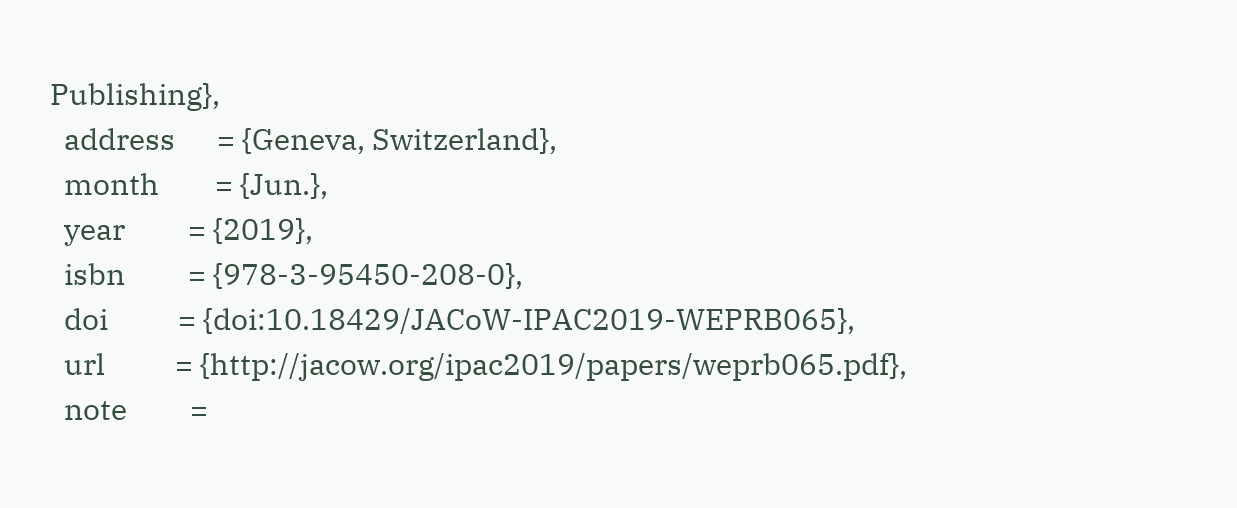Publishing},
  address      = {Geneva, Switzerland},
  month        = {Jun.},
  year         = {2019},
  isbn         = {978-3-95450-208-0},
  doi          = {doi:10.18429/JACoW-IPAC2019-WEPRB065},
  url          = {http://jacow.org/ipac2019/papers/weprb065.pdf},
  note         =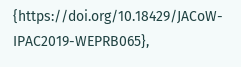{https://doi.org/10.18429/JACoW-IPAC2019-WEPRB065},